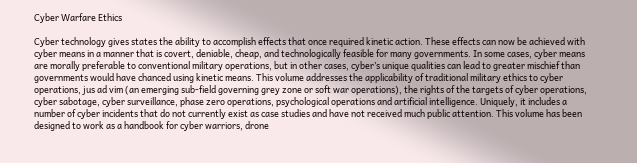Cyber Warfare Ethics

Cyber technology gives states the ability to accomplish effects that once required kinetic action. These effects can now be achieved with cyber means in a manner that is covert, deniable, cheap, and technologically feasible for many governments. In some cases, cyber means are morally preferable to conventional military operations, but in other cases, cyber’s unique qualities can lead to greater mischief than governments would have chanced using kinetic means. This volume addresses the applicability of traditional military ethics to cyber operations, jus ad vim (an emerging sub-field governing grey zone or soft war operations), the rights of the targets of cyber operations, cyber sabotage, cyber surveillance, phase zero operations, psychological operations and artificial intelligence. Uniquely, it includes a number of cyber incidents that do not currently exist as case studies and have not received much public attention. This volume has been designed to work as a handbook for cyber warriors, drone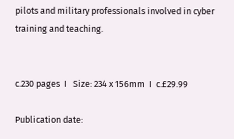pilots and military professionals involved in cyber training and teaching.


c.230 pages  I   Size: 234 x 156mm  I  c.£29.99

Publication date: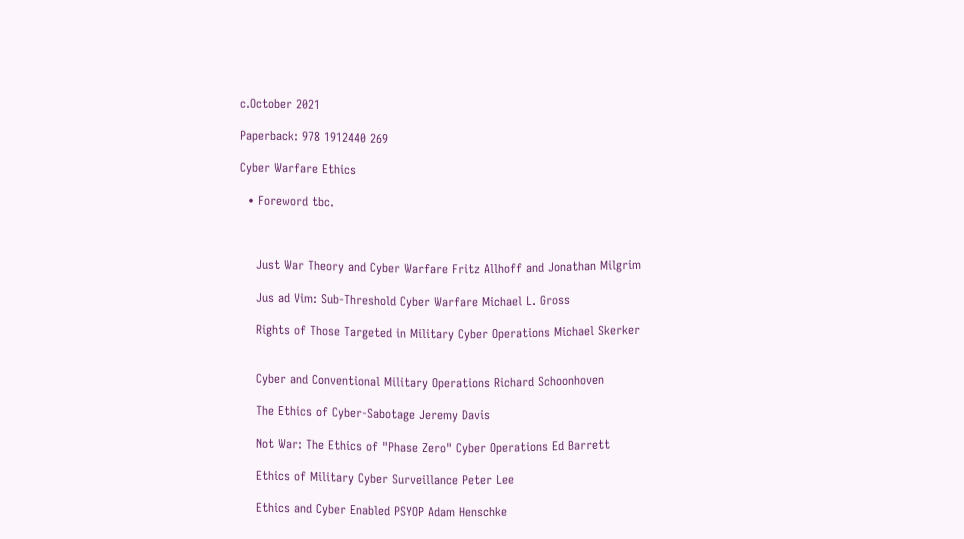c.October 2021

Paperback: 978 1912440 269

Cyber Warfare Ethics

  • Foreword tbc.



    Just War Theory and Cyber Warfare Fritz Allhoff and Jonathan Milgrim

    Jus ad Vim: Sub-Threshold Cyber Warfare Michael L. Gross

    Rights of Those Targeted in Military Cyber Operations Michael Skerker


    Cyber and Conventional Military Operations Richard Schoonhoven

    The Ethics of Cyber-Sabotage Jeremy Davis

    Not War: The Ethics of "Phase Zero" Cyber Operations Ed Barrett

    Ethics of Military Cyber Surveillance Peter Lee

    Ethics and Cyber Enabled PSYOP Adam Henschke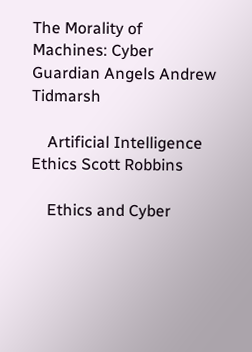The Morality of Machines: Cyber Guardian Angels Andrew Tidmarsh

    Artificial Intelligence Ethics Scott Robbins

    Ethics and Cyber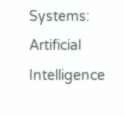Systems: Artificial Intelligence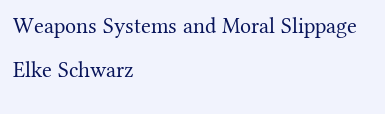Weapons Systems and Moral Slippage Elke Schwarz